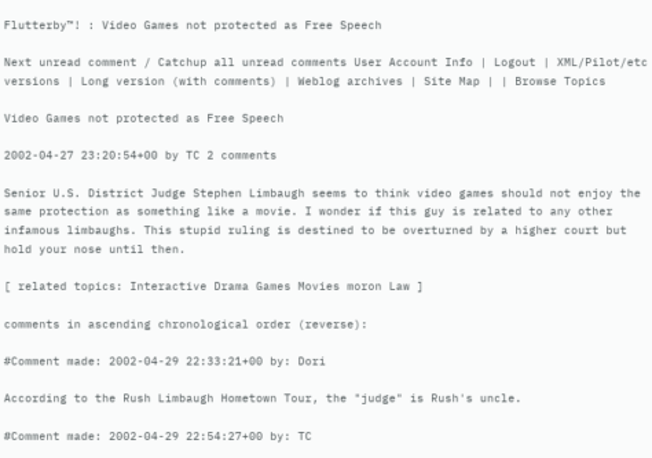Flutterby™! : Video Games not protected as Free Speech

Next unread comment / Catchup all unread comments User Account Info | Logout | XML/Pilot/etc versions | Long version (with comments) | Weblog archives | Site Map | | Browse Topics

Video Games not protected as Free Speech

2002-04-27 23:20:54+00 by TC 2 comments

Senior U.S. District Judge Stephen Limbaugh seems to think video games should not enjoy the same protection as something like a movie. I wonder if this guy is related to any other infamous limbaughs. This stupid ruling is destined to be overturned by a higher court but hold your nose until then.

[ related topics: Interactive Drama Games Movies moron Law ]

comments in ascending chronological order (reverse):

#Comment made: 2002-04-29 22:33:21+00 by: Dori

According to the Rush Limbaugh Hometown Tour, the "judge" is Rush's uncle.

#Comment made: 2002-04-29 22:54:27+00 by: TC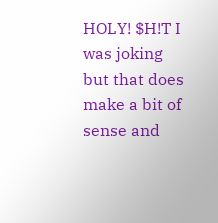HOLY! $H!T I was joking but that does make a bit of sense and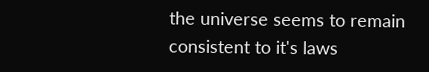the universe seems to remain consistent to it's laws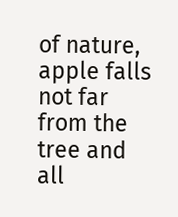of nature, apple falls not far from the tree and all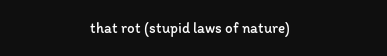that rot (stupid laws of nature)